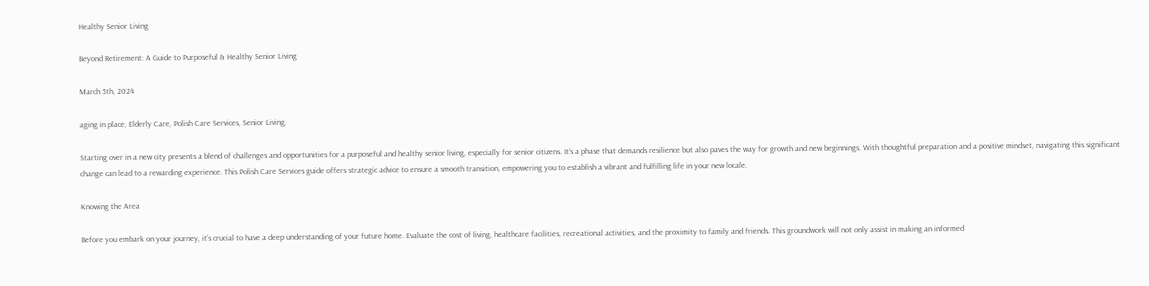Healthy Senior Living

Beyond Retirement: A Guide to Purposeful & Healthy Senior Living

March 5th, 2024

aging in place, Elderly Care, Polish Care Services, Senior Living,

Starting over in a new city presents a blend of challenges and opportunities for a purposeful and healthy senior living, especially for senior citizens. It’s a phase that demands resilience but also paves the way for growth and new beginnings. With thoughtful preparation and a positive mindset, navigating this significant change can lead to a rewarding experience. This Polish Care Services guide offers strategic advice to ensure a smooth transition, empowering you to establish a vibrant and fulfilling life in your new locale.

Knowing the Area

Before you embark on your journey, it’s crucial to have a deep understanding of your future home. Evaluate the cost of living, healthcare facilities, recreational activities, and the proximity to family and friends. This groundwork will not only assist in making an informed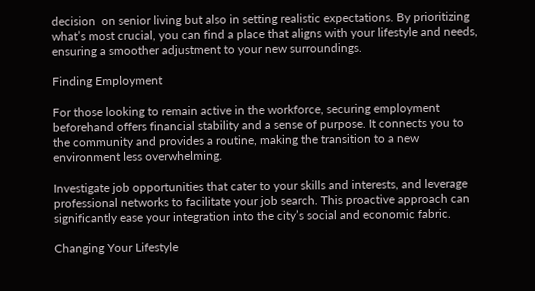decision  on senior living but also in setting realistic expectations. By prioritizing what’s most crucial, you can find a place that aligns with your lifestyle and needs, ensuring a smoother adjustment to your new surroundings.

Finding Employment

For those looking to remain active in the workforce, securing employment beforehand offers financial stability and a sense of purpose. It connects you to the community and provides a routine, making the transition to a new environment less overwhelming.

Investigate job opportunities that cater to your skills and interests, and leverage professional networks to facilitate your job search. This proactive approach can significantly ease your integration into the city’s social and economic fabric.

Changing Your Lifestyle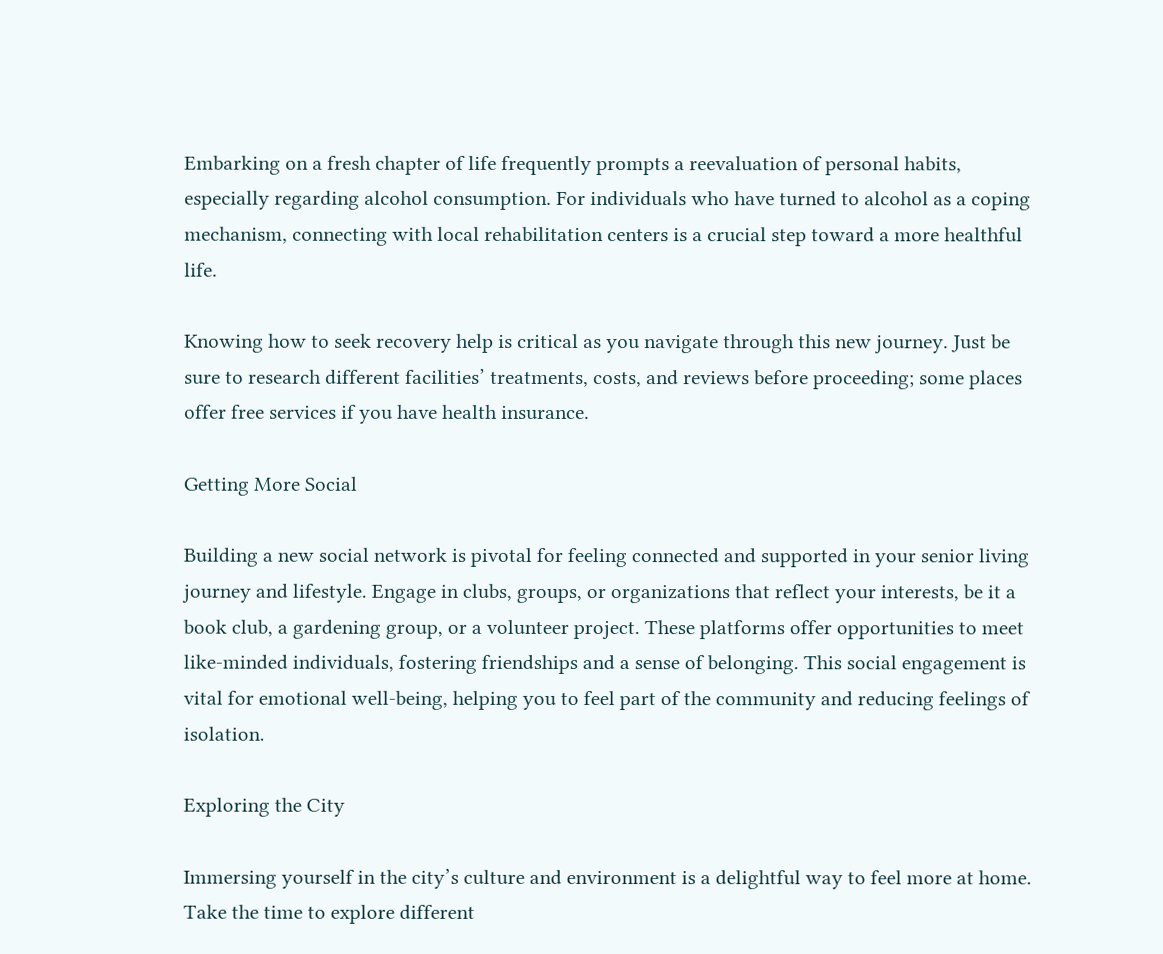Embarking on a fresh chapter of life frequently prompts a reevaluation of personal habits, especially regarding alcohol consumption. For individuals who have turned to alcohol as a coping mechanism, connecting with local rehabilitation centers is a crucial step toward a more healthful life.

Knowing how to seek recovery help is critical as you navigate through this new journey. Just be sure to research different facilities’ treatments, costs, and reviews before proceeding; some places offer free services if you have health insurance.

Getting More Social

Building a new social network is pivotal for feeling connected and supported in your senior living journey and lifestyle. Engage in clubs, groups, or organizations that reflect your interests, be it a book club, a gardening group, or a volunteer project. These platforms offer opportunities to meet like-minded individuals, fostering friendships and a sense of belonging. This social engagement is vital for emotional well-being, helping you to feel part of the community and reducing feelings of isolation.

Exploring the City

Immersing yourself in the city’s culture and environment is a delightful way to feel more at home. Take the time to explore different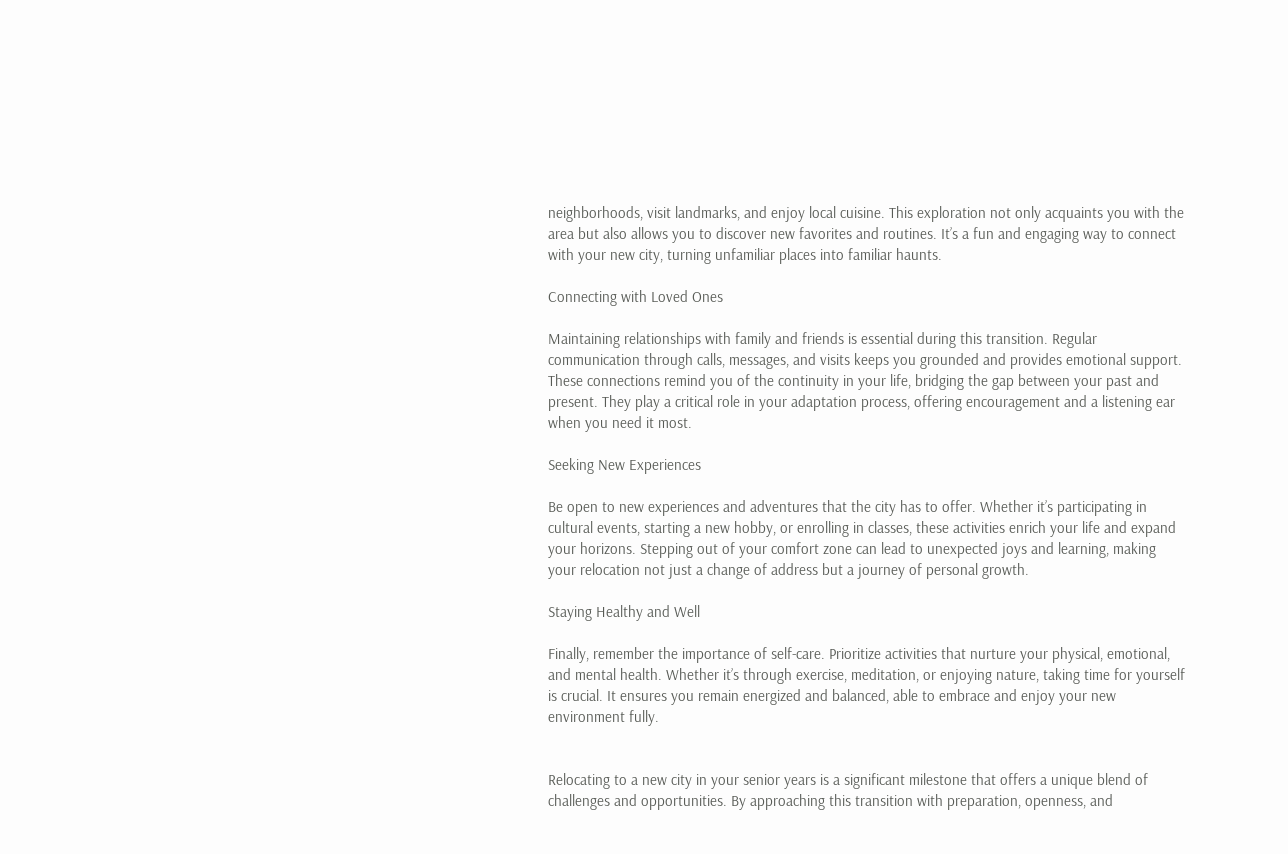neighborhoods, visit landmarks, and enjoy local cuisine. This exploration not only acquaints you with the area but also allows you to discover new favorites and routines. It’s a fun and engaging way to connect with your new city, turning unfamiliar places into familiar haunts.

Connecting with Loved Ones

Maintaining relationships with family and friends is essential during this transition. Regular communication through calls, messages, and visits keeps you grounded and provides emotional support. These connections remind you of the continuity in your life, bridging the gap between your past and present. They play a critical role in your adaptation process, offering encouragement and a listening ear when you need it most.

Seeking New Experiences

Be open to new experiences and adventures that the city has to offer. Whether it’s participating in cultural events, starting a new hobby, or enrolling in classes, these activities enrich your life and expand your horizons. Stepping out of your comfort zone can lead to unexpected joys and learning, making your relocation not just a change of address but a journey of personal growth.

Staying Healthy and Well

Finally, remember the importance of self-care. Prioritize activities that nurture your physical, emotional, and mental health. Whether it’s through exercise, meditation, or enjoying nature, taking time for yourself is crucial. It ensures you remain energized and balanced, able to embrace and enjoy your new environment fully.


Relocating to a new city in your senior years is a significant milestone that offers a unique blend of challenges and opportunities. By approaching this transition with preparation, openness, and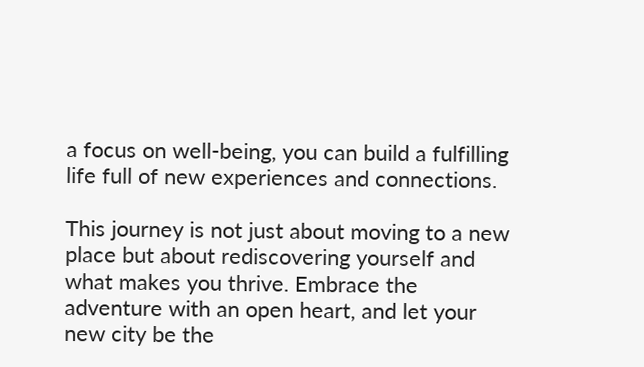a focus on well-being, you can build a fulfilling life full of new experiences and connections.

This journey is not just about moving to a new place but about rediscovering yourself and what makes you thrive. Embrace the adventure with an open heart, and let your new city be the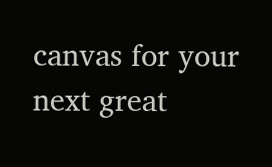canvas for your next great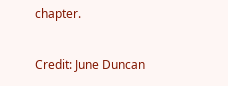chapter.

Credit: June Duncan